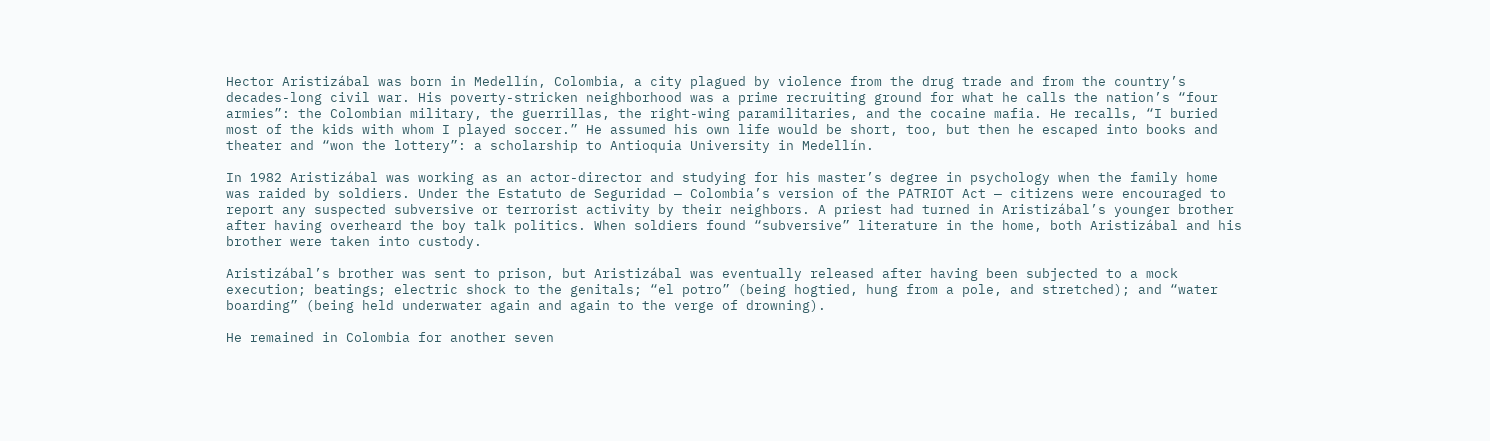Hector Aristizábal was born in Medellín, Colombia, a city plagued by violence from the drug trade and from the country’s decades-long civil war. His poverty-stricken neighborhood was a prime recruiting ground for what he calls the nation’s “four armies”: the Colombian military, the guerrillas, the right-wing paramilitaries, and the cocaine mafia. He recalls, “I buried most of the kids with whom I played soccer.” He assumed his own life would be short, too, but then he escaped into books and theater and “won the lottery”: a scholarship to Antioquia University in Medellín.

In 1982 Aristizábal was working as an actor-director and studying for his master’s degree in psychology when the family home was raided by soldiers. Under the Estatuto de Seguridad — Colombia’s version of the PATRIOT Act — citizens were encouraged to report any suspected subversive or terrorist activity by their neighbors. A priest had turned in Aristizábal’s younger brother after having overheard the boy talk politics. When soldiers found “subversive” literature in the home, both Aristizábal and his brother were taken into custody.

Aristizábal’s brother was sent to prison, but Aristizábal was eventually released after having been subjected to a mock execution; beatings; electric shock to the genitals; “el potro” (being hogtied, hung from a pole, and stretched); and “water boarding” (being held underwater again and again to the verge of drowning).

He remained in Colombia for another seven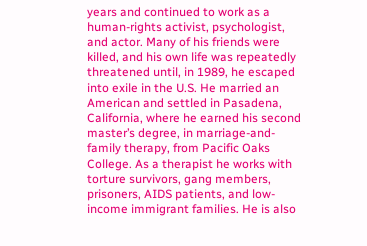years and continued to work as a human-rights activist, psychologist, and actor. Many of his friends were killed, and his own life was repeatedly threatened until, in 1989, he escaped into exile in the U.S. He married an American and settled in Pasadena, California, where he earned his second master’s degree, in marriage-and-family therapy, from Pacific Oaks College. As a therapist he works with torture survivors, gang members, prisoners, AIDS patients, and low-income immigrant families. He is also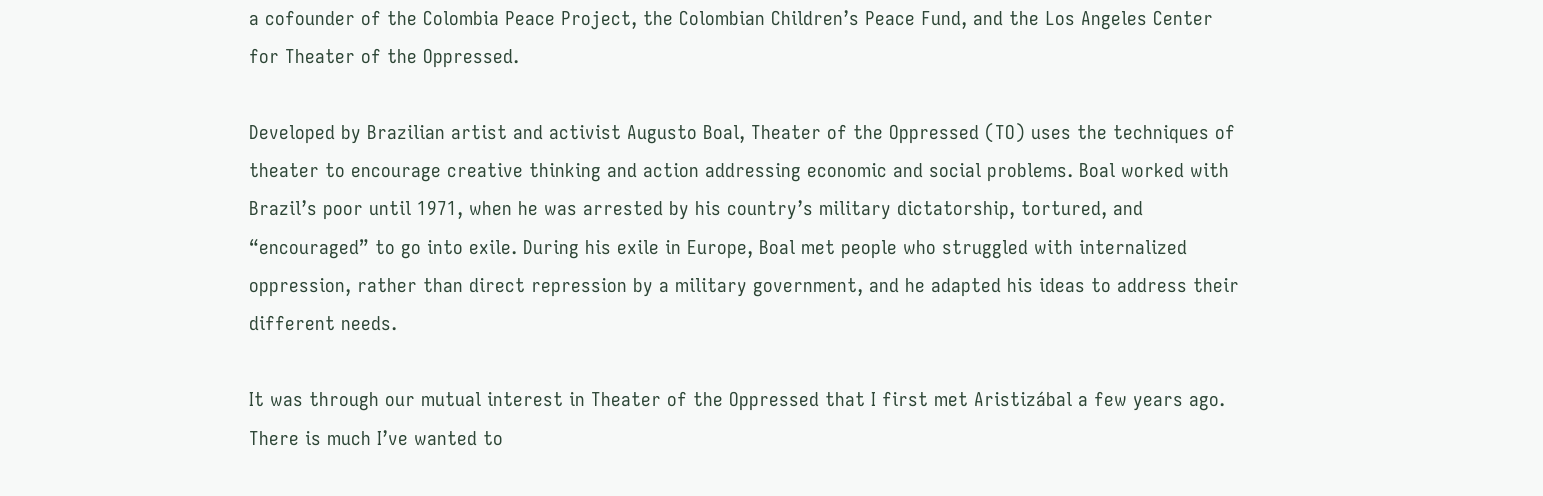a cofounder of the Colombia Peace Project, the Colombian Children’s Peace Fund, and the Los Angeles Center for Theater of the Oppressed.

Developed by Brazilian artist and activist Augusto Boal, Theater of the Oppressed (TO) uses the techniques of theater to encourage creative thinking and action addressing economic and social problems. Boal worked with Brazil’s poor until 1971, when he was arrested by his country’s military dictatorship, tortured, and “encouraged” to go into exile. During his exile in Europe, Boal met people who struggled with internalized oppression, rather than direct repression by a military government, and he adapted his ideas to address their different needs.

It was through our mutual interest in Theater of the Oppressed that I first met Aristizábal a few years ago. There is much I’ve wanted to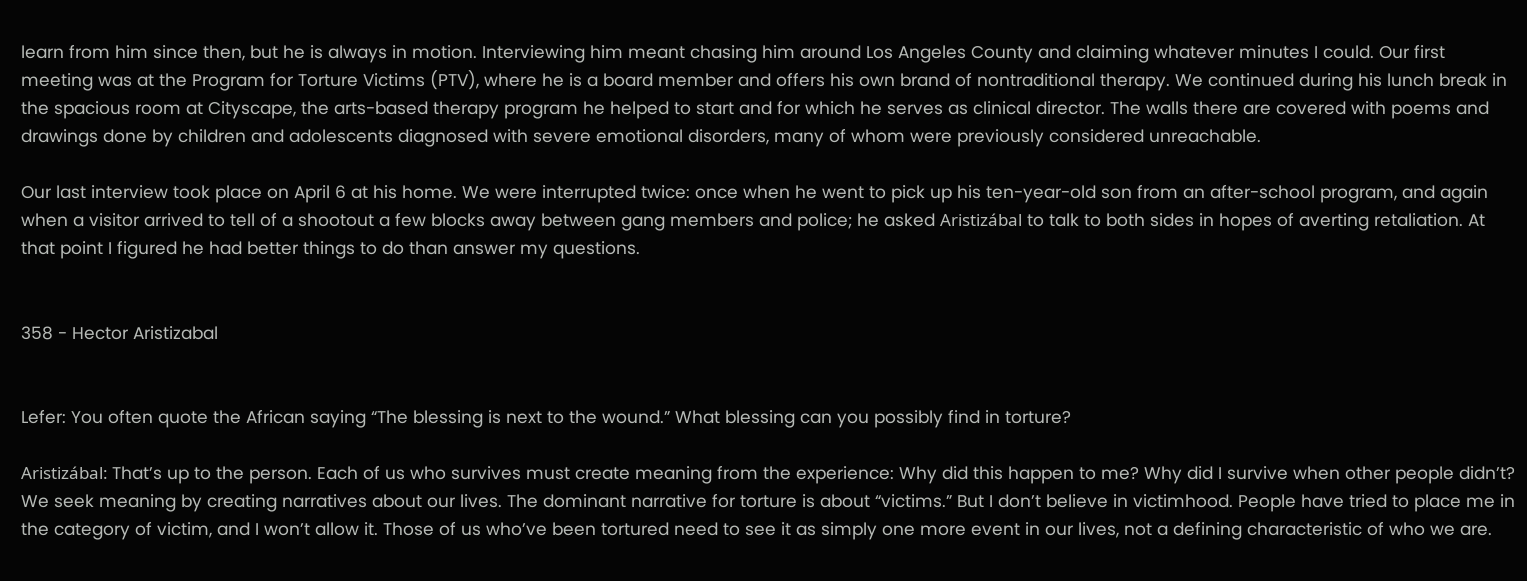learn from him since then, but he is always in motion. Interviewing him meant chasing him around Los Angeles County and claiming whatever minutes I could. Our first meeting was at the Program for Torture Victims (PTV), where he is a board member and offers his own brand of nontraditional therapy. We continued during his lunch break in the spacious room at Cityscape, the arts-based therapy program he helped to start and for which he serves as clinical director. The walls there are covered with poems and drawings done by children and adolescents diagnosed with severe emotional disorders, many of whom were previously considered unreachable.

Our last interview took place on April 6 at his home. We were interrupted twice: once when he went to pick up his ten-year-old son from an after-school program, and again when a visitor arrived to tell of a shootout a few blocks away between gang members and police; he asked Aristizábal to talk to both sides in hopes of averting retaliation. At that point I figured he had better things to do than answer my questions.


358 - Hector Aristizabal


Lefer: You often quote the African saying “The blessing is next to the wound.” What blessing can you possibly find in torture?

Aristizábal: That’s up to the person. Each of us who survives must create meaning from the experience: Why did this happen to me? Why did I survive when other people didn’t? We seek meaning by creating narratives about our lives. The dominant narrative for torture is about “victims.” But I don’t believe in victimhood. People have tried to place me in the category of victim, and I won’t allow it. Those of us who’ve been tortured need to see it as simply one more event in our lives, not a defining characteristic of who we are.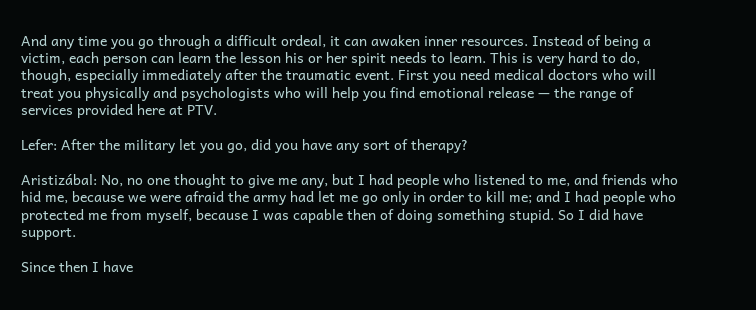And any time you go through a difficult ordeal, it can awaken inner resources. Instead of being a victim, each person can learn the lesson his or her spirit needs to learn. This is very hard to do, though, especially immediately after the traumatic event. First you need medical doctors who will treat you physically and psychologists who will help you find emotional release — the range of services provided here at PTV.

Lefer: After the military let you go, did you have any sort of therapy?

Aristizábal: No, no one thought to give me any, but I had people who listened to me, and friends who hid me, because we were afraid the army had let me go only in order to kill me; and I had people who protected me from myself, because I was capable then of doing something stupid. So I did have support.

Since then I have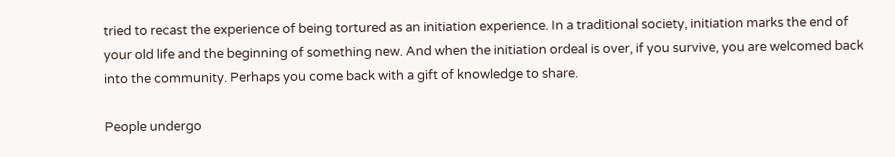tried to recast the experience of being tortured as an initiation experience. In a traditional society, initiation marks the end of your old life and the beginning of something new. And when the initiation ordeal is over, if you survive, you are welcomed back into the community. Perhaps you come back with a gift of knowledge to share.

People undergo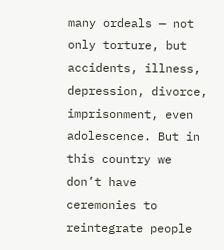many ordeals — not only torture, but accidents, illness, depression, divorce, imprisonment, even adolescence. But in this country we don’t have ceremonies to reintegrate people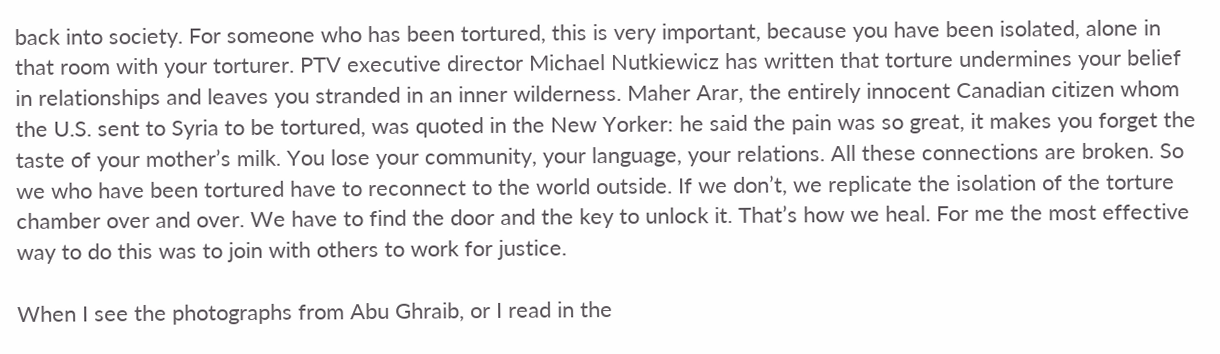back into society. For someone who has been tortured, this is very important, because you have been isolated, alone in that room with your torturer. PTV executive director Michael Nutkiewicz has written that torture undermines your belief in relationships and leaves you stranded in an inner wilderness. Maher Arar, the entirely innocent Canadian citizen whom the U.S. sent to Syria to be tortured, was quoted in the New Yorker: he said the pain was so great, it makes you forget the taste of your mother’s milk. You lose your community, your language, your relations. All these connections are broken. So we who have been tortured have to reconnect to the world outside. If we don’t, we replicate the isolation of the torture chamber over and over. We have to find the door and the key to unlock it. That’s how we heal. For me the most effective way to do this was to join with others to work for justice.

When I see the photographs from Abu Ghraib, or I read in the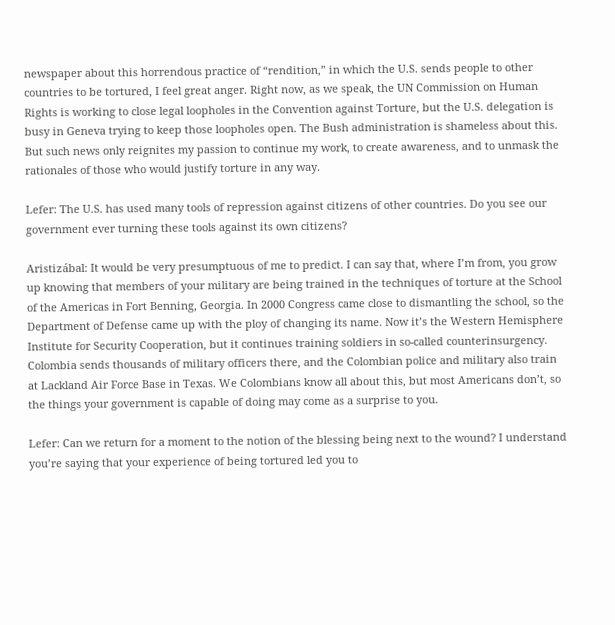newspaper about this horrendous practice of “rendition,” in which the U.S. sends people to other countries to be tortured, I feel great anger. Right now, as we speak, the UN Commission on Human Rights is working to close legal loopholes in the Convention against Torture, but the U.S. delegation is busy in Geneva trying to keep those loopholes open. The Bush administration is shameless about this. But such news only reignites my passion to continue my work, to create awareness, and to unmask the rationales of those who would justify torture in any way.

Lefer: The U.S. has used many tools of repression against citizens of other countries. Do you see our government ever turning these tools against its own citizens?

Aristizábal: It would be very presumptuous of me to predict. I can say that, where I’m from, you grow up knowing that members of your military are being trained in the techniques of torture at the School of the Americas in Fort Benning, Georgia. In 2000 Congress came close to dismantling the school, so the Department of Defense came up with the ploy of changing its name. Now it’s the Western Hemisphere Institute for Security Cooperation, but it continues training soldiers in so-called counterinsurgency. Colombia sends thousands of military officers there, and the Colombian police and military also train at Lackland Air Force Base in Texas. We Colombians know all about this, but most Americans don’t, so the things your government is capable of doing may come as a surprise to you.

Lefer: Can we return for a moment to the notion of the blessing being next to the wound? I understand you’re saying that your experience of being tortured led you to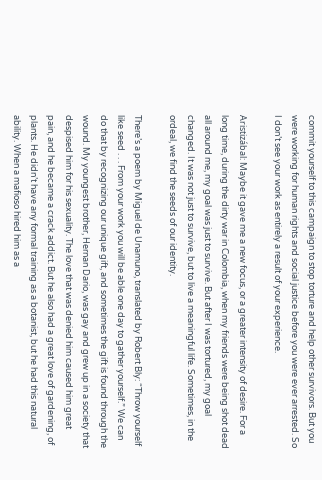commit yourself to this campaign to stop torture and help other survivors. But you were working for human rights and social justice before you were ever arrested. So I don’t see your work as entirely a result of your experience.

Aristizábal: Maybe it gave me a new focus, or a greater intensity of desire. For a long time, during the dirty war in Colombia, when my friends were being shot dead all around me, my goal was just to survive. But after I was tortured, my goal changed. It was not just to survive, but to live a meaningful life. Sometimes, in the ordeal, we find the seeds of our identity.

There’s a poem by Miguel de Unamuno, translated by Robert Bly: “Throw yourself like seed . . . From your work you will be able one day to gather yourself.” We can do that by recognizing our unique gift, and sometimes the gift is found through the wound. My youngest brother, Hernan Dario, was gay and grew up in a society that despised him for his sexuality. The love that was denied him caused him great pain, and he became a crack addict. But he also had a great love of gardening, of plants. He didn’t have any formal training as a botanist, but he had this natural ability. When a mafioso hired him as a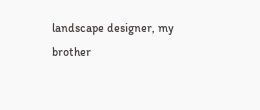landscape designer, my brother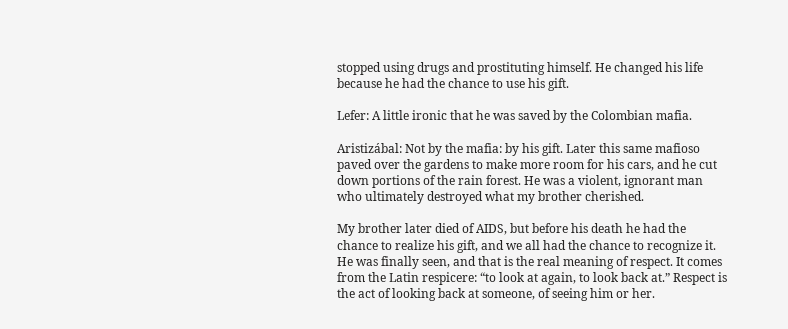stopped using drugs and prostituting himself. He changed his life because he had the chance to use his gift.

Lefer: A little ironic that he was saved by the Colombian mafia.

Aristizábal: Not by the mafia: by his gift. Later this same mafioso paved over the gardens to make more room for his cars, and he cut down portions of the rain forest. He was a violent, ignorant man who ultimately destroyed what my brother cherished.

My brother later died of AIDS, but before his death he had the chance to realize his gift, and we all had the chance to recognize it. He was finally seen, and that is the real meaning of respect. It comes from the Latin respicere: “to look at again, to look back at.” Respect is the act of looking back at someone, of seeing him or her.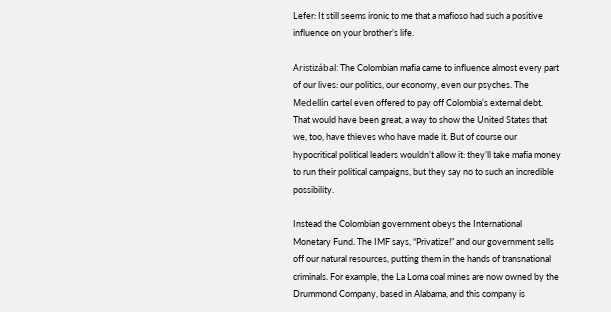Lefer: It still seems ironic to me that a mafioso had such a positive influence on your brother’s life.

Aristizábal: The Colombian mafia came to influence almost every part of our lives: our politics, our economy, even our psyches. The Medellín cartel even offered to pay off Colombia’s external debt. That would have been great, a way to show the United States that we, too, have thieves who have made it. But of course our hypocritical political leaders wouldn’t allow it: they’ll take mafia money to run their political campaigns, but they say no to such an incredible possibility.

Instead the Colombian government obeys the International Monetary Fund. The IMF says, “Privatize!” and our government sells off our natural resources, putting them in the hands of transnational criminals. For example, the La Loma coal mines are now owned by the Drummond Company, based in Alabama, and this company is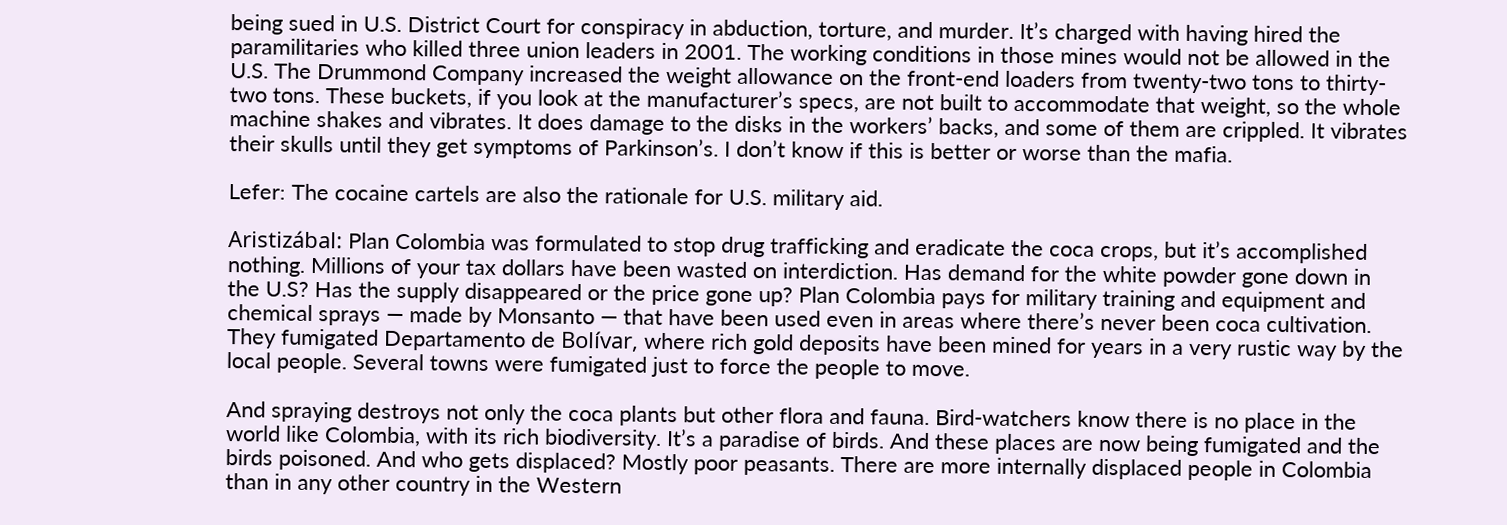being sued in U.S. District Court for conspiracy in abduction, torture, and murder. It’s charged with having hired the paramilitaries who killed three union leaders in 2001. The working conditions in those mines would not be allowed in the U.S. The Drummond Company increased the weight allowance on the front-end loaders from twenty-two tons to thirty-two tons. These buckets, if you look at the manufacturer’s specs, are not built to accommodate that weight, so the whole machine shakes and vibrates. It does damage to the disks in the workers’ backs, and some of them are crippled. It vibrates their skulls until they get symptoms of Parkinson’s. I don’t know if this is better or worse than the mafia.

Lefer: The cocaine cartels are also the rationale for U.S. military aid.

Aristizábal: Plan Colombia was formulated to stop drug trafficking and eradicate the coca crops, but it’s accomplished nothing. Millions of your tax dollars have been wasted on interdiction. Has demand for the white powder gone down in the U.S? Has the supply disappeared or the price gone up? Plan Colombia pays for military training and equipment and chemical sprays — made by Monsanto — that have been used even in areas where there’s never been coca cultivation. They fumigated Departamento de Bolívar, where rich gold deposits have been mined for years in a very rustic way by the local people. Several towns were fumigated just to force the people to move.

And spraying destroys not only the coca plants but other flora and fauna. Bird-watchers know there is no place in the world like Colombia, with its rich biodiversity. It’s a paradise of birds. And these places are now being fumigated and the birds poisoned. And who gets displaced? Mostly poor peasants. There are more internally displaced people in Colombia than in any other country in the Western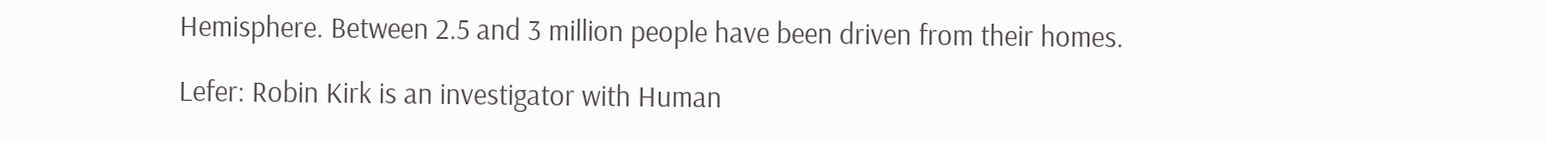Hemisphere. Between 2.5 and 3 million people have been driven from their homes.

Lefer: Robin Kirk is an investigator with Human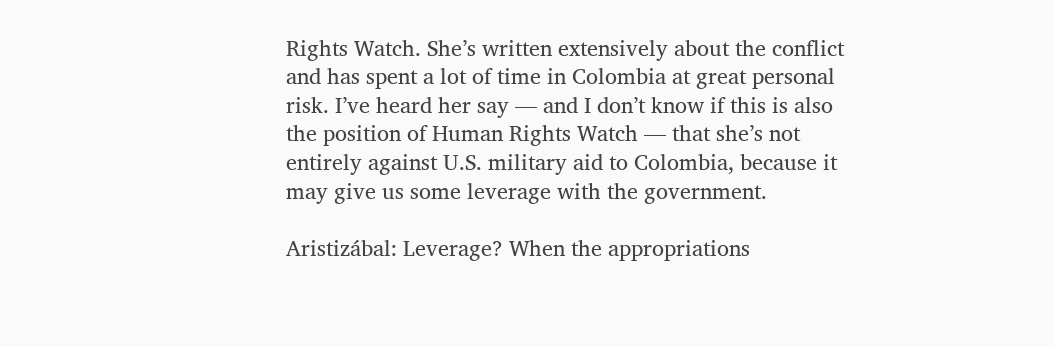Rights Watch. She’s written extensively about the conflict and has spent a lot of time in Colombia at great personal risk. I’ve heard her say — and I don’t know if this is also the position of Human Rights Watch — that she’s not entirely against U.S. military aid to Colombia, because it may give us some leverage with the government.

Aristizábal: Leverage? When the appropriations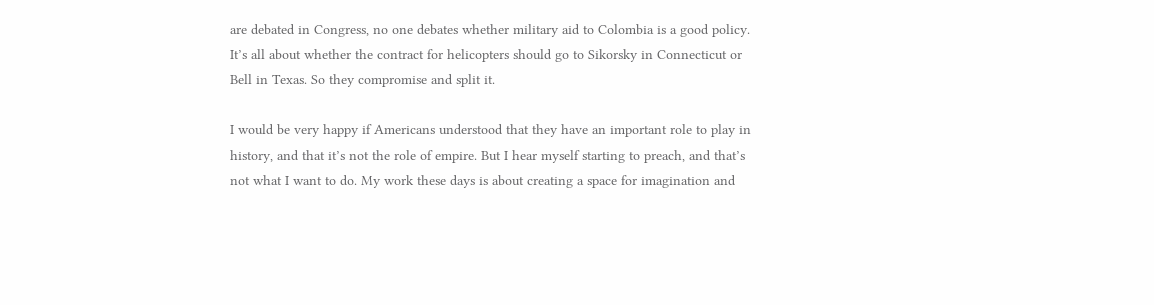are debated in Congress, no one debates whether military aid to Colombia is a good policy. It’s all about whether the contract for helicopters should go to Sikorsky in Connecticut or Bell in Texas. So they compromise and split it.

I would be very happy if Americans understood that they have an important role to play in history, and that it’s not the role of empire. But I hear myself starting to preach, and that’s not what I want to do. My work these days is about creating a space for imagination and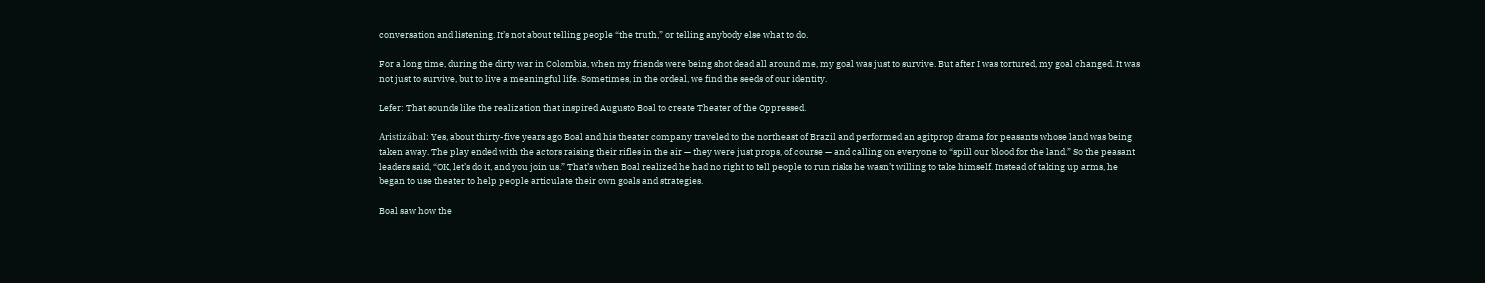conversation and listening. It’s not about telling people “the truth,” or telling anybody else what to do.

For a long time, during the dirty war in Colombia, when my friends were being shot dead all around me, my goal was just to survive. But after I was tortured, my goal changed. It was not just to survive, but to live a meaningful life. Sometimes, in the ordeal, we find the seeds of our identity.

Lefer: That sounds like the realization that inspired Augusto Boal to create Theater of the Oppressed.

Aristizábal: Yes, about thirty-five years ago Boal and his theater company traveled to the northeast of Brazil and performed an agitprop drama for peasants whose land was being taken away. The play ended with the actors raising their rifles in the air — they were just props, of course — and calling on everyone to “spill our blood for the land.” So the peasant leaders said, “OK, let’s do it, and you join us.” That’s when Boal realized he had no right to tell people to run risks he wasn’t willing to take himself. Instead of taking up arms, he began to use theater to help people articulate their own goals and strategies.

Boal saw how the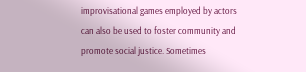improvisational games employed by actors can also be used to foster community and promote social justice. Sometimes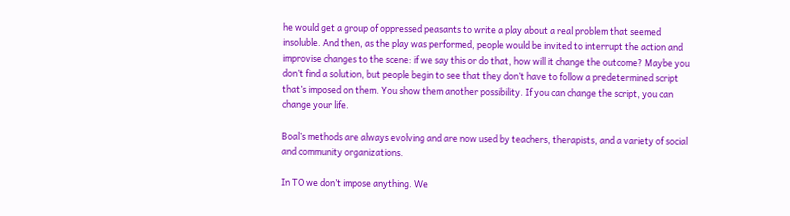he would get a group of oppressed peasants to write a play about a real problem that seemed insoluble. And then, as the play was performed, people would be invited to interrupt the action and improvise changes to the scene: if we say this or do that, how will it change the outcome? Maybe you don’t find a solution, but people begin to see that they don’t have to follow a predetermined script that’s imposed on them. You show them another possibility. If you can change the script, you can change your life.

Boal’s methods are always evolving and are now used by teachers, therapists, and a variety of social and community organizations.

In TO we don’t impose anything. We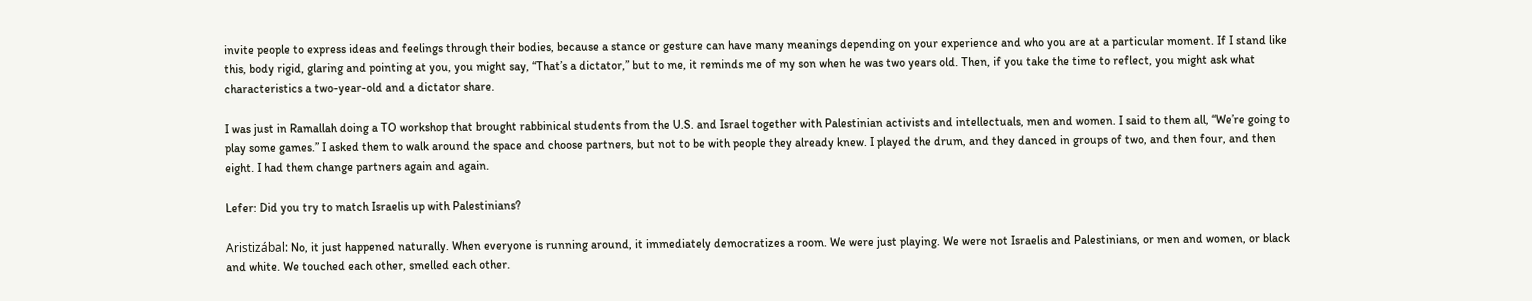invite people to express ideas and feelings through their bodies, because a stance or gesture can have many meanings depending on your experience and who you are at a particular moment. If I stand like this, body rigid, glaring and pointing at you, you might say, “That’s a dictator,” but to me, it reminds me of my son when he was two years old. Then, if you take the time to reflect, you might ask what characteristics a two-year-old and a dictator share.

I was just in Ramallah doing a TO workshop that brought rabbinical students from the U.S. and Israel together with Palestinian activists and intellectuals, men and women. I said to them all, “We’re going to play some games.” I asked them to walk around the space and choose partners, but not to be with people they already knew. I played the drum, and they danced in groups of two, and then four, and then eight. I had them change partners again and again.

Lefer: Did you try to match Israelis up with Palestinians?

Aristizábal: No, it just happened naturally. When everyone is running around, it immediately democratizes a room. We were just playing. We were not Israelis and Palestinians, or men and women, or black and white. We touched each other, smelled each other.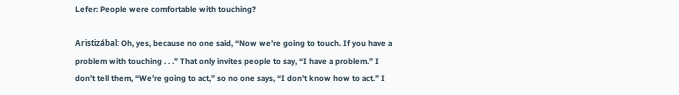Lefer: People were comfortable with touching?

Aristizábal: Oh, yes, because no one said, “Now we’re going to touch. If you have a problem with touching . . .” That only invites people to say, “I have a problem.” I don’t tell them, “We’re going to act,” so no one says, “I don’t know how to act.” I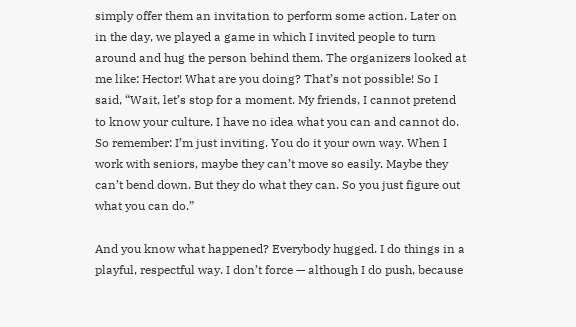simply offer them an invitation to perform some action. Later on in the day, we played a game in which I invited people to turn around and hug the person behind them. The organizers looked at me like: Hector! What are you doing? That’s not possible! So I said, “Wait, let’s stop for a moment. My friends, I cannot pretend to know your culture. I have no idea what you can and cannot do. So remember: I’m just inviting. You do it your own way. When I work with seniors, maybe they can’t move so easily. Maybe they can’t bend down. But they do what they can. So you just figure out what you can do.”

And you know what happened? Everybody hugged. I do things in a playful, respectful way. I don’t force — although I do push, because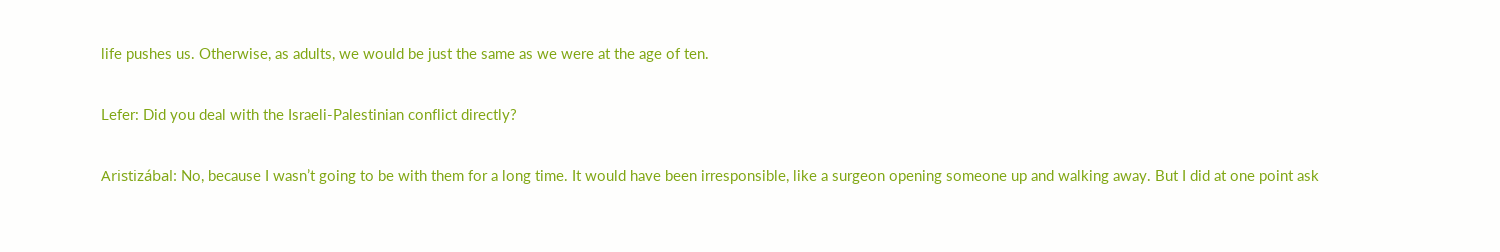life pushes us. Otherwise, as adults, we would be just the same as we were at the age of ten.

Lefer: Did you deal with the Israeli-Palestinian conflict directly?

Aristizábal: No, because I wasn’t going to be with them for a long time. It would have been irresponsible, like a surgeon opening someone up and walking away. But I did at one point ask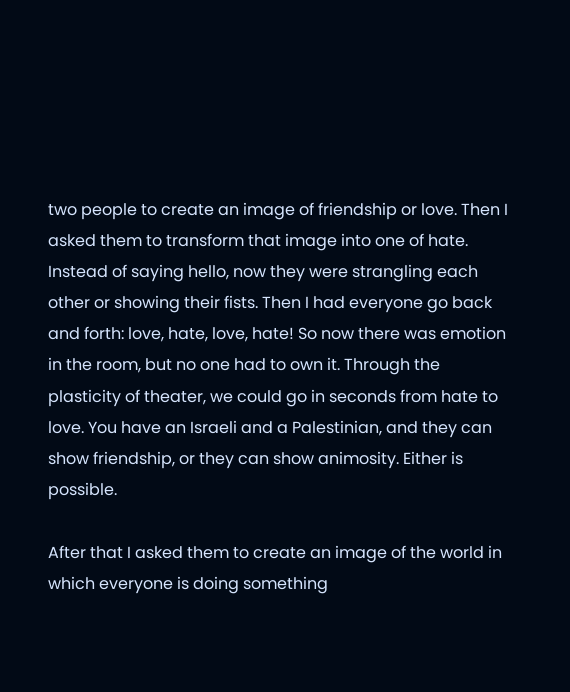two people to create an image of friendship or love. Then I asked them to transform that image into one of hate. Instead of saying hello, now they were strangling each other or showing their fists. Then I had everyone go back and forth: love, hate, love, hate! So now there was emotion in the room, but no one had to own it. Through the plasticity of theater, we could go in seconds from hate to love. You have an Israeli and a Palestinian, and they can show friendship, or they can show animosity. Either is possible.

After that I asked them to create an image of the world in which everyone is doing something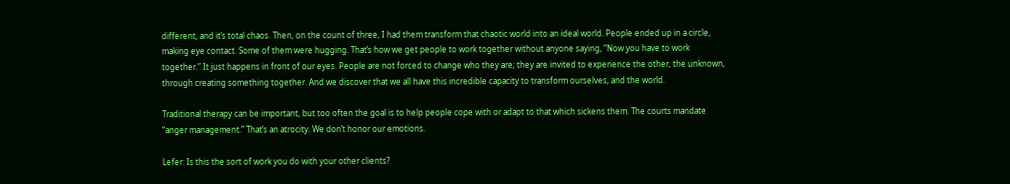different, and it’s total chaos. Then, on the count of three, I had them transform that chaotic world into an ideal world. People ended up in a circle, making eye contact. Some of them were hugging. That’s how we get people to work together without anyone saying, “Now you have to work together.” It just happens in front of our eyes. People are not forced to change who they are; they are invited to experience the other, the unknown, through creating something together. And we discover that we all have this incredible capacity to transform ourselves, and the world.

Traditional therapy can be important, but too often the goal is to help people cope with or adapt to that which sickens them. The courts mandate “anger management.” That’s an atrocity. We don’t honor our emotions.

Lefer: Is this the sort of work you do with your other clients?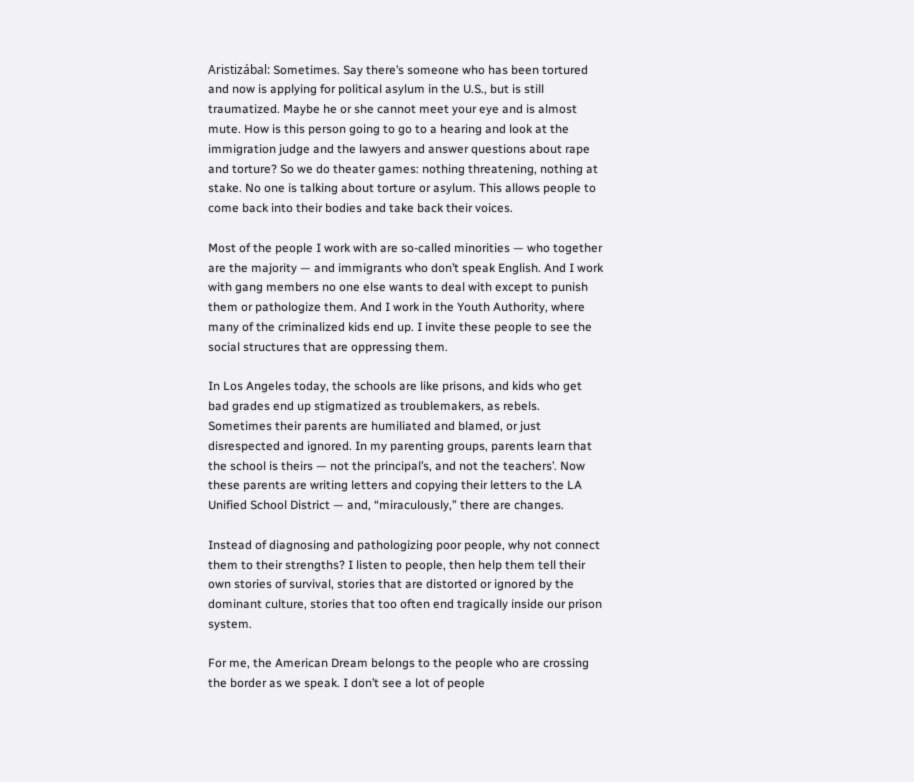Aristizábal: Sometimes. Say there’s someone who has been tortured and now is applying for political asylum in the U.S., but is still traumatized. Maybe he or she cannot meet your eye and is almost mute. How is this person going to go to a hearing and look at the immigration judge and the lawyers and answer questions about rape and torture? So we do theater games: nothing threatening, nothing at stake. No one is talking about torture or asylum. This allows people to come back into their bodies and take back their voices.

Most of the people I work with are so-called minorities — who together are the majority — and immigrants who don’t speak English. And I work with gang members no one else wants to deal with except to punish them or pathologize them. And I work in the Youth Authority, where many of the criminalized kids end up. I invite these people to see the social structures that are oppressing them.

In Los Angeles today, the schools are like prisons, and kids who get bad grades end up stigmatized as troublemakers, as rebels. Sometimes their parents are humiliated and blamed, or just disrespected and ignored. In my parenting groups, parents learn that the school is theirs — not the principal’s, and not the teachers’. Now these parents are writing letters and copying their letters to the LA Unified School District — and, “miraculously,” there are changes.

Instead of diagnosing and pathologizing poor people, why not connect them to their strengths? I listen to people, then help them tell their own stories of survival, stories that are distorted or ignored by the dominant culture, stories that too often end tragically inside our prison system.

For me, the American Dream belongs to the people who are crossing the border as we speak. I don’t see a lot of people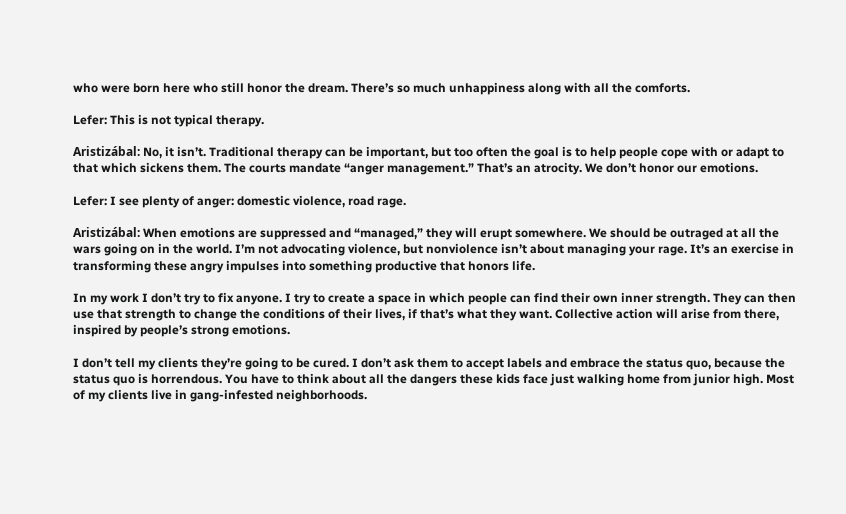who were born here who still honor the dream. There’s so much unhappiness along with all the comforts.

Lefer: This is not typical therapy.

Aristizábal: No, it isn’t. Traditional therapy can be important, but too often the goal is to help people cope with or adapt to that which sickens them. The courts mandate “anger management.” That’s an atrocity. We don’t honor our emotions.

Lefer: I see plenty of anger: domestic violence, road rage.

Aristizábal: When emotions are suppressed and “managed,” they will erupt somewhere. We should be outraged at all the wars going on in the world. I’m not advocating violence, but nonviolence isn’t about managing your rage. It’s an exercise in transforming these angry impulses into something productive that honors life.

In my work I don’t try to fix anyone. I try to create a space in which people can find their own inner strength. They can then use that strength to change the conditions of their lives, if that’s what they want. Collective action will arise from there, inspired by people’s strong emotions.

I don’t tell my clients they’re going to be cured. I don’t ask them to accept labels and embrace the status quo, because the status quo is horrendous. You have to think about all the dangers these kids face just walking home from junior high. Most of my clients live in gang-infested neighborhoods.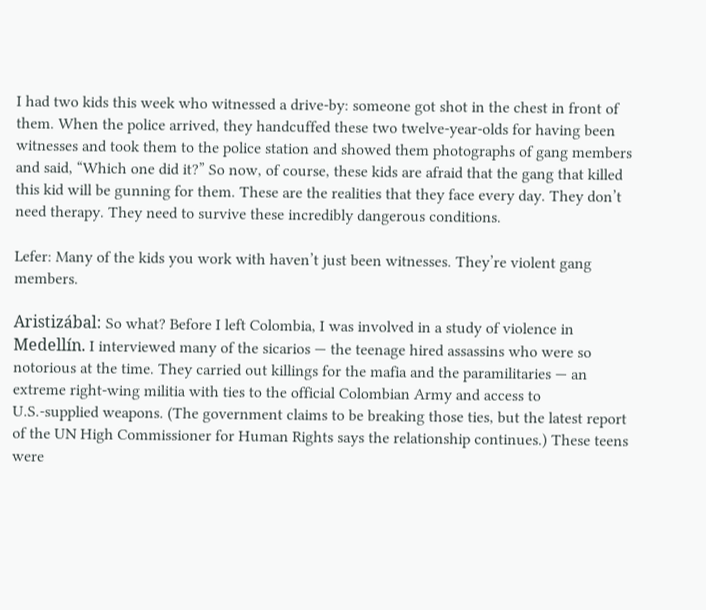I had two kids this week who witnessed a drive-by: someone got shot in the chest in front of them. When the police arrived, they handcuffed these two twelve-year-olds for having been witnesses and took them to the police station and showed them photographs of gang members and said, “Which one did it?” So now, of course, these kids are afraid that the gang that killed this kid will be gunning for them. These are the realities that they face every day. They don’t need therapy. They need to survive these incredibly dangerous conditions.

Lefer: Many of the kids you work with haven’t just been witnesses. They’re violent gang members.

Aristizábal: So what? Before I left Colombia, I was involved in a study of violence in Medellín. I interviewed many of the sicarios — the teenage hired assassins who were so notorious at the time. They carried out killings for the mafia and the paramilitaries — an extreme right-wing militia with ties to the official Colombian Army and access to U.S.-supplied weapons. (The government claims to be breaking those ties, but the latest report of the UN High Commissioner for Human Rights says the relationship continues.) These teens were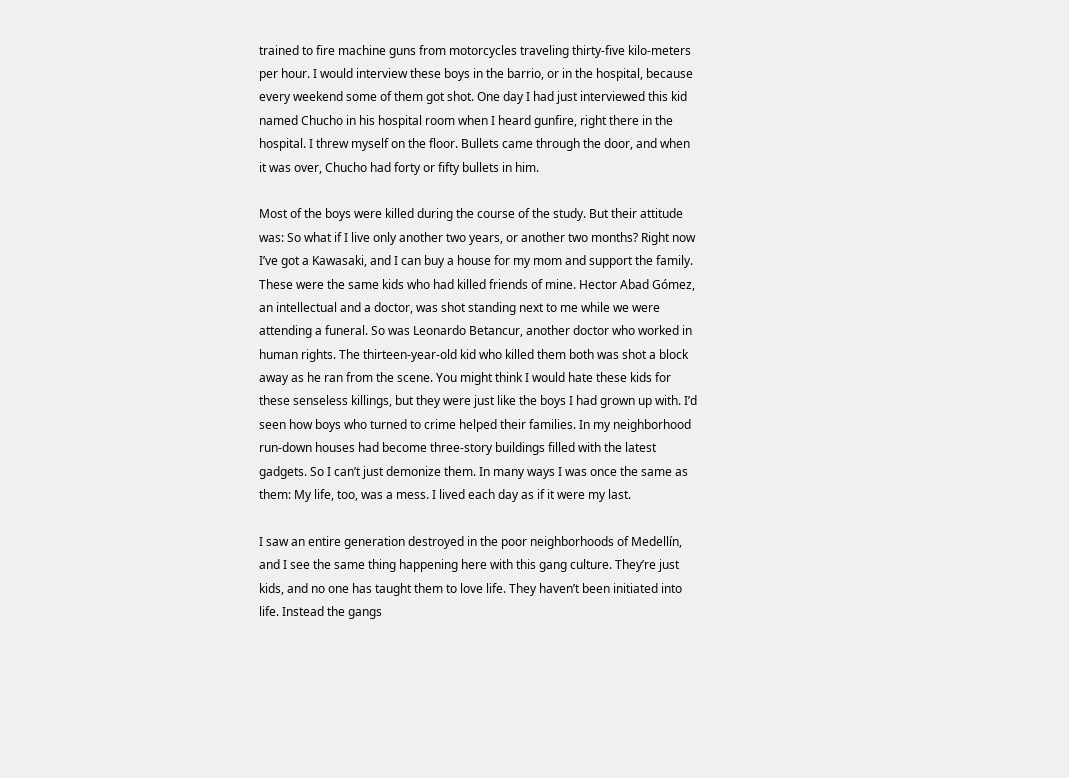trained to fire machine guns from motorcycles traveling thirty-five kilo-meters per hour. I would interview these boys in the barrio, or in the hospital, because every weekend some of them got shot. One day I had just interviewed this kid named Chucho in his hospital room when I heard gunfire, right there in the hospital. I threw myself on the floor. Bullets came through the door, and when it was over, Chucho had forty or fifty bullets in him.

Most of the boys were killed during the course of the study. But their attitude was: So what if I live only another two years, or another two months? Right now I’ve got a Kawasaki, and I can buy a house for my mom and support the family. These were the same kids who had killed friends of mine. Hector Abad Gómez, an intellectual and a doctor, was shot standing next to me while we were attending a funeral. So was Leonardo Betancur, another doctor who worked in human rights. The thirteen-year-old kid who killed them both was shot a block away as he ran from the scene. You might think I would hate these kids for these senseless killings, but they were just like the boys I had grown up with. I’d seen how boys who turned to crime helped their families. In my neighborhood run-down houses had become three-story buildings filled with the latest gadgets. So I can’t just demonize them. In many ways I was once the same as them: My life, too, was a mess. I lived each day as if it were my last.

I saw an entire generation destroyed in the poor neighborhoods of Medellín, and I see the same thing happening here with this gang culture. They’re just kids, and no one has taught them to love life. They haven’t been initiated into life. Instead the gangs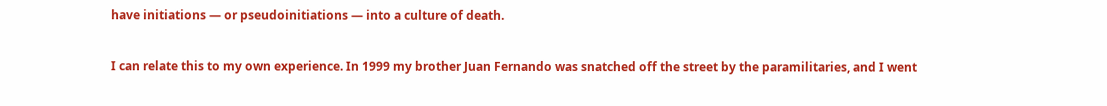have initiations — or pseudoinitiations — into a culture of death.

I can relate this to my own experience. In 1999 my brother Juan Fernando was snatched off the street by the paramilitaries, and I went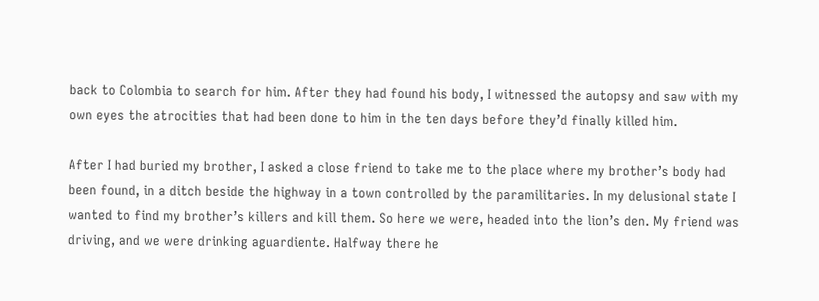back to Colombia to search for him. After they had found his body, I witnessed the autopsy and saw with my own eyes the atrocities that had been done to him in the ten days before they’d finally killed him.

After I had buried my brother, I asked a close friend to take me to the place where my brother’s body had been found, in a ditch beside the highway in a town controlled by the paramilitaries. In my delusional state I wanted to find my brother’s killers and kill them. So here we were, headed into the lion’s den. My friend was driving, and we were drinking aguardiente. Halfway there he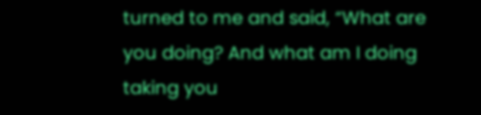turned to me and said, “What are you doing? And what am I doing taking you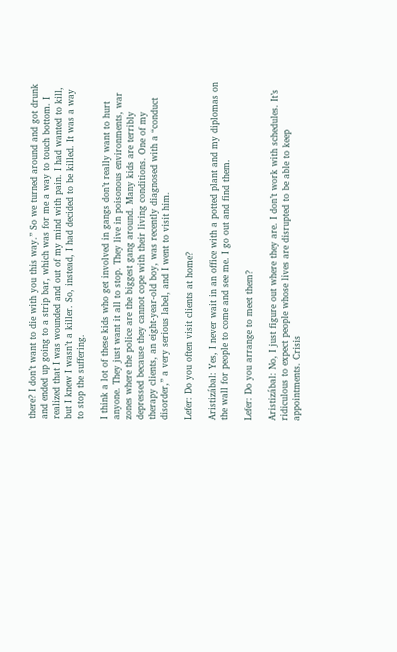there? I don’t want to die with you this way.” So we turned around and got drunk and ended up going to a strip bar, which was for me a way to touch bottom. I realized that I was wounded and out of my mind with pain. I had wanted to kill, but I knew I wasn’t a killer. So, instead, I had decided to be killed. It was a way to stop the suffering.

I think a lot of these kids who get involved in gangs don’t really want to hurt anyone. They just want it all to stop. They live in poisonous environments, war zones where the police are the biggest gang around. Many kids are terribly depressed because they cannot cope with their living conditions. One of my therapy clients, an eight-year-old boy, was recently diagnosed with a “conduct disorder,” a very serious label, and I went to visit him.

Lefer: Do you often visit clients at home?

Aristizábal: Yes, I never wait in an office with a potted plant and my diplomas on the wall for people to come and see me. I go out and find them.

Lefer: Do you arrange to meet them?

Aristizábal: No, I just figure out where they are. I don’t work with schedules. It’s ridiculous to expect people whose lives are disrupted to be able to keep appointments. Crisis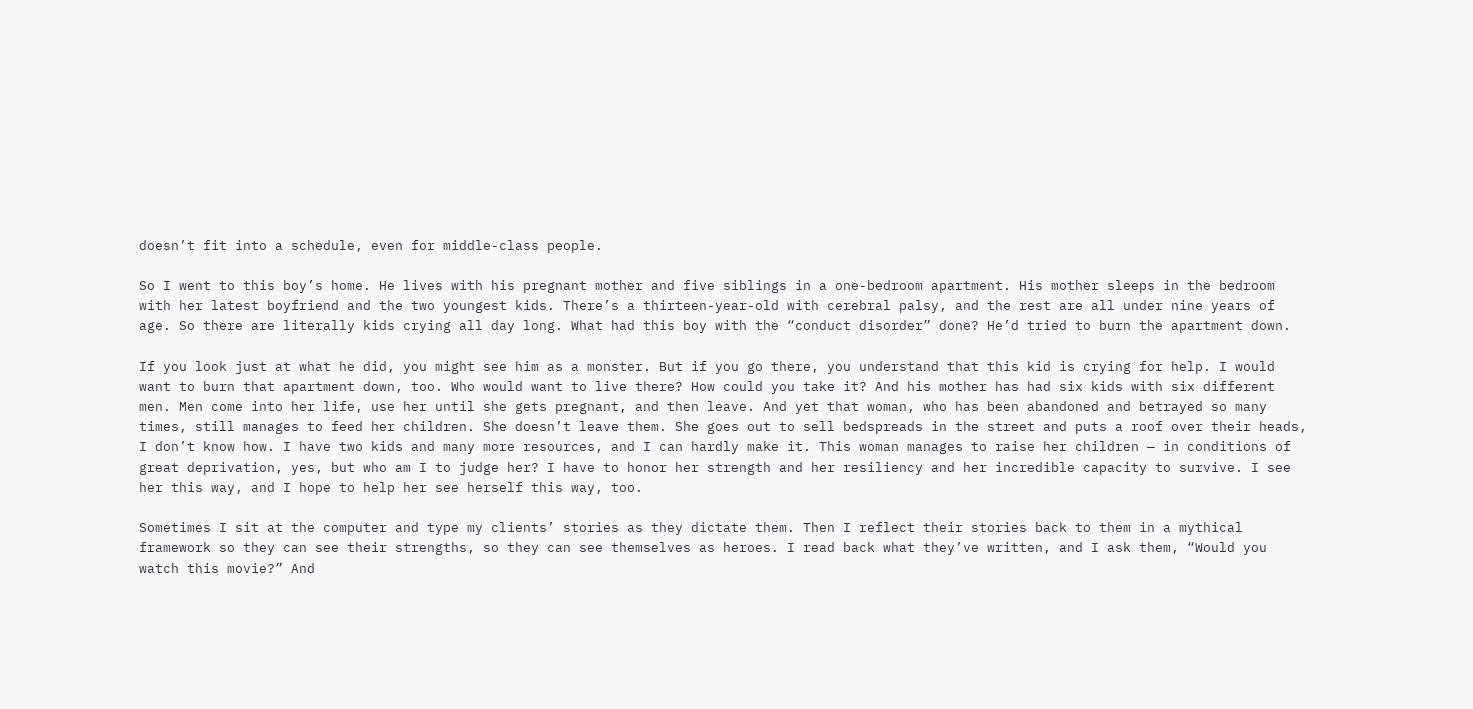doesn’t fit into a schedule, even for middle-class people.

So I went to this boy’s home. He lives with his pregnant mother and five siblings in a one-bedroom apartment. His mother sleeps in the bedroom with her latest boyfriend and the two youngest kids. There’s a thirteen-year-old with cerebral palsy, and the rest are all under nine years of age. So there are literally kids crying all day long. What had this boy with the “conduct disorder” done? He’d tried to burn the apartment down.

If you look just at what he did, you might see him as a monster. But if you go there, you understand that this kid is crying for help. I would want to burn that apartment down, too. Who would want to live there? How could you take it? And his mother has had six kids with six different men. Men come into her life, use her until she gets pregnant, and then leave. And yet that woman, who has been abandoned and betrayed so many times, still manages to feed her children. She doesn’t leave them. She goes out to sell bedspreads in the street and puts a roof over their heads, I don’t know how. I have two kids and many more resources, and I can hardly make it. This woman manages to raise her children — in conditions of great deprivation, yes, but who am I to judge her? I have to honor her strength and her resiliency and her incredible capacity to survive. I see her this way, and I hope to help her see herself this way, too.

Sometimes I sit at the computer and type my clients’ stories as they dictate them. Then I reflect their stories back to them in a mythical framework so they can see their strengths, so they can see themselves as heroes. I read back what they’ve written, and I ask them, “Would you watch this movie?” And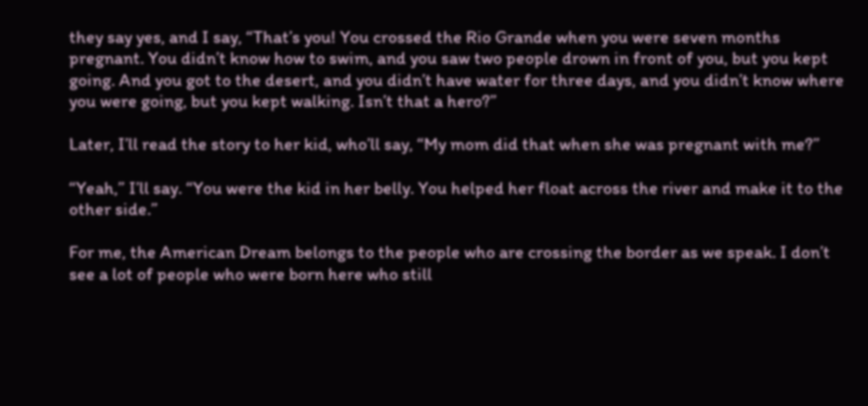they say yes, and I say, “That’s you! You crossed the Rio Grande when you were seven months pregnant. You didn’t know how to swim, and you saw two people drown in front of you, but you kept going. And you got to the desert, and you didn’t have water for three days, and you didn’t know where you were going, but you kept walking. Isn’t that a hero?”

Later, I’ll read the story to her kid, who’ll say, “My mom did that when she was pregnant with me?”

“Yeah,” I’ll say. “You were the kid in her belly. You helped her float across the river and make it to the other side.”

For me, the American Dream belongs to the people who are crossing the border as we speak. I don’t see a lot of people who were born here who still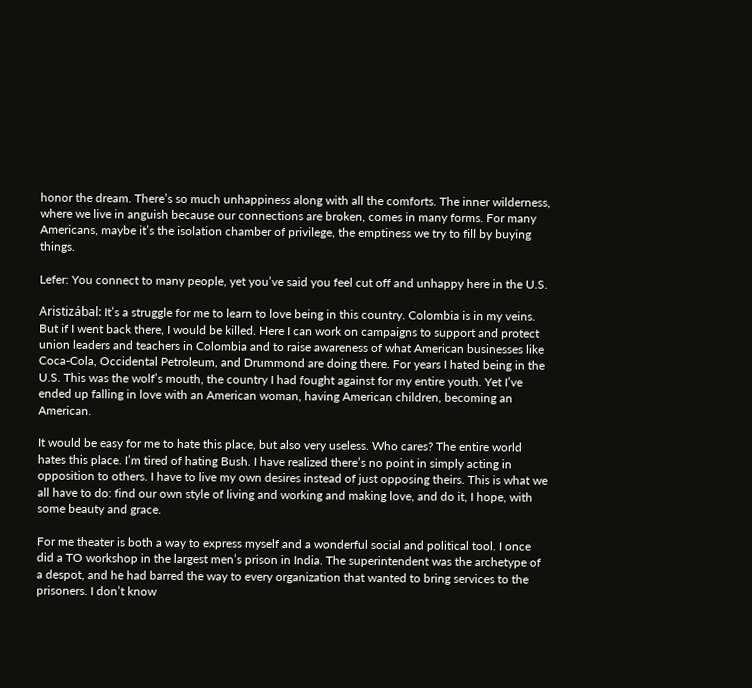honor the dream. There’s so much unhappiness along with all the comforts. The inner wilderness, where we live in anguish because our connections are broken, comes in many forms. For many Americans, maybe it’s the isolation chamber of privilege, the emptiness we try to fill by buying things.

Lefer: You connect to many people, yet you’ve said you feel cut off and unhappy here in the U.S.

Aristizábal: It’s a struggle for me to learn to love being in this country. Colombia is in my veins. But if I went back there, I would be killed. Here I can work on campaigns to support and protect union leaders and teachers in Colombia and to raise awareness of what American businesses like Coca-Cola, Occidental Petroleum, and Drummond are doing there. For years I hated being in the U.S. This was the wolf’s mouth, the country I had fought against for my entire youth. Yet I’ve ended up falling in love with an American woman, having American children, becoming an American.

It would be easy for me to hate this place, but also very useless. Who cares? The entire world hates this place. I’m tired of hating Bush. I have realized there’s no point in simply acting in opposition to others. I have to live my own desires instead of just opposing theirs. This is what we all have to do: find our own style of living and working and making love, and do it, I hope, with some beauty and grace.

For me theater is both a way to express myself and a wonderful social and political tool. I once did a TO workshop in the largest men’s prison in India. The superintendent was the archetype of a despot, and he had barred the way to every organization that wanted to bring services to the prisoners. I don’t know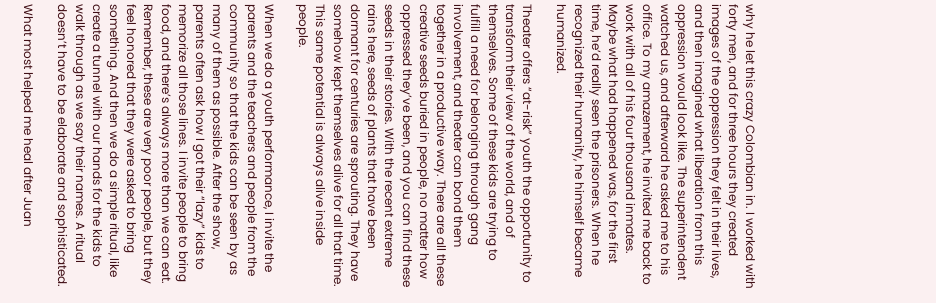why he let this crazy Colombian in. I worked with forty men, and for three hours they created images of the oppression they felt in their lives, and then imagined what liberation from this oppression would look like. The superintendent watched us, and afterward he asked me to his office. To my amazement, he invited me back to work with all of his four thousand inmates. Maybe what had happened was, for the first time, he’d really seen the prisoners. When he recognized their humanity, he himself became humanized.

Theater offers “at-risk” youth the opportunity to transform their view of the world, and of themselves. Some of these kids are trying to fulfill a need for belonging through gang involvement, and theater can bond them together in a productive way. There are all these creative seeds buried in people, no matter how oppressed they’ve been, and you can find these seeds in their stories. With the recent extreme rains here, seeds of plants that have been dormant for centuries are sprouting. They have somehow kept themselves alive for all that time. This same potential is always alive inside people.

When we do a youth performance, I invite the parents and the teachers and people from the community so that the kids can be seen by as many of them as possible. After the show, parents often ask how I got their “lazy” kids to memorize all those lines. I invite people to bring food, and there’s always more than we can eat. Remember, these are very poor people, but they feel honored that they were asked to bring something. And then we do a simple ritual, like create a tunnel with our hands for the kids to walk through as we say their names. A ritual doesn’t have to be elaborate and sophisticated.

What most helped me heal after Juan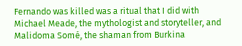Fernando was killed was a ritual that I did with Michael Meade, the mythologist and storyteller, and Malidoma Somé, the shaman from Burkina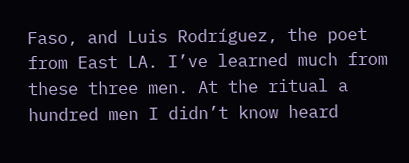Faso, and Luis Rodríguez, the poet from East LA. I’ve learned much from these three men. At the ritual a hundred men I didn’t know heard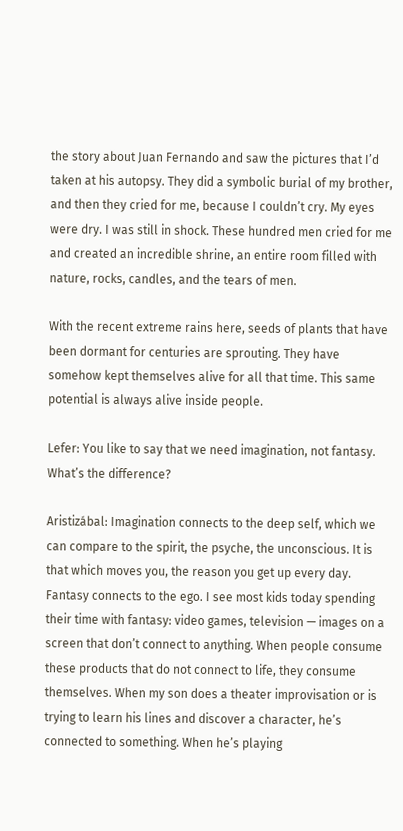the story about Juan Fernando and saw the pictures that I’d taken at his autopsy. They did a symbolic burial of my brother, and then they cried for me, because I couldn’t cry. My eyes were dry. I was still in shock. These hundred men cried for me and created an incredible shrine, an entire room filled with nature, rocks, candles, and the tears of men.

With the recent extreme rains here, seeds of plants that have been dormant for centuries are sprouting. They have somehow kept themselves alive for all that time. This same potential is always alive inside people.

Lefer: You like to say that we need imagination, not fantasy. What’s the difference?

Aristizábal: Imagination connects to the deep self, which we can compare to the spirit, the psyche, the unconscious. It is that which moves you, the reason you get up every day. Fantasy connects to the ego. I see most kids today spending their time with fantasy: video games, television — images on a screen that don’t connect to anything. When people consume these products that do not connect to life, they consume themselves. When my son does a theater improvisation or is trying to learn his lines and discover a character, he’s connected to something. When he’s playing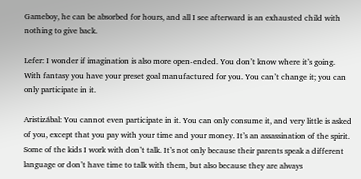Gameboy, he can be absorbed for hours, and all I see afterward is an exhausted child with nothing to give back.

Lefer: I wonder if imagination is also more open-ended. You don’t know where it’s going. With fantasy you have your preset goal manufactured for you. You can’t change it; you can only participate in it.

Aristizábal: You cannot even participate in it. You can only consume it, and very little is asked of you, except that you pay with your time and your money. It’s an assassination of the spirit. Some of the kids I work with don’t talk. It’s not only because their parents speak a different language or don’t have time to talk with them, but also because they are always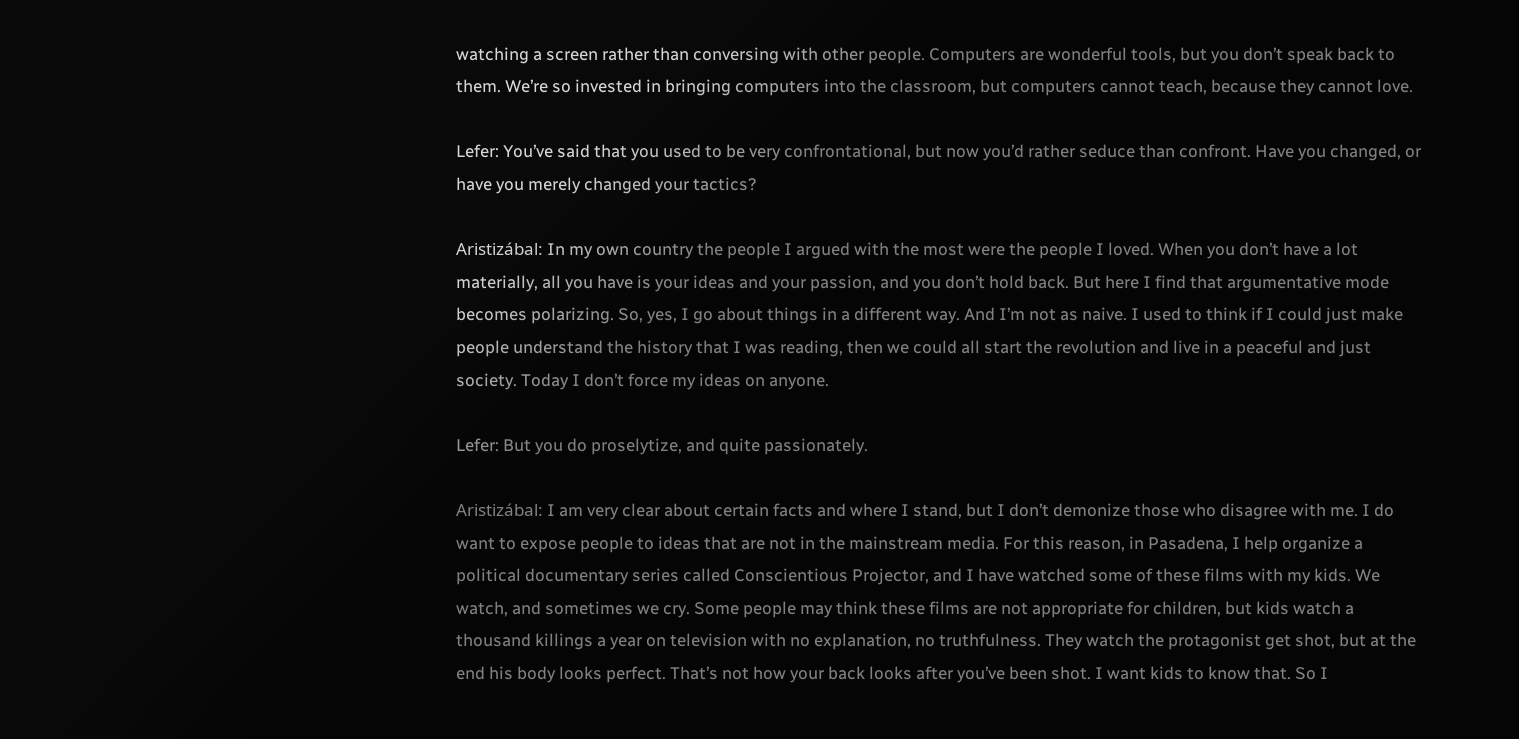watching a screen rather than conversing with other people. Computers are wonderful tools, but you don’t speak back to them. We’re so invested in bringing computers into the classroom, but computers cannot teach, because they cannot love.

Lefer: You’ve said that you used to be very confrontational, but now you’d rather seduce than confront. Have you changed, or have you merely changed your tactics?

Aristizábal: In my own country the people I argued with the most were the people I loved. When you don’t have a lot materially, all you have is your ideas and your passion, and you don’t hold back. But here I find that argumentative mode becomes polarizing. So, yes, I go about things in a different way. And I’m not as naive. I used to think if I could just make people understand the history that I was reading, then we could all start the revolution and live in a peaceful and just society. Today I don’t force my ideas on anyone.

Lefer: But you do proselytize, and quite passionately.

Aristizábal: I am very clear about certain facts and where I stand, but I don’t demonize those who disagree with me. I do want to expose people to ideas that are not in the mainstream media. For this reason, in Pasadena, I help organize a political documentary series called Conscientious Projector, and I have watched some of these films with my kids. We watch, and sometimes we cry. Some people may think these films are not appropriate for children, but kids watch a thousand killings a year on television with no explanation, no truthfulness. They watch the protagonist get shot, but at the end his body looks perfect. That’s not how your back looks after you’ve been shot. I want kids to know that. So I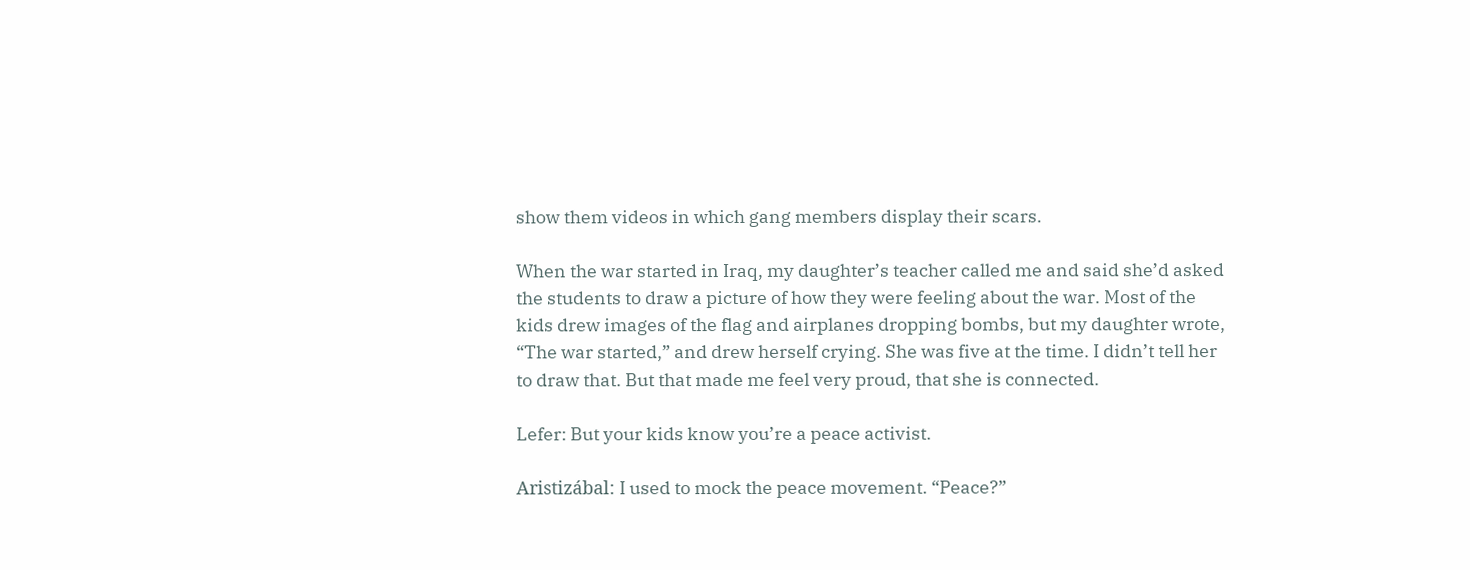show them videos in which gang members display their scars.

When the war started in Iraq, my daughter’s teacher called me and said she’d asked the students to draw a picture of how they were feeling about the war. Most of the kids drew images of the flag and airplanes dropping bombs, but my daughter wrote, “The war started,” and drew herself crying. She was five at the time. I didn’t tell her to draw that. But that made me feel very proud, that she is connected.

Lefer: But your kids know you’re a peace activist.

Aristizábal: I used to mock the peace movement. “Peace?”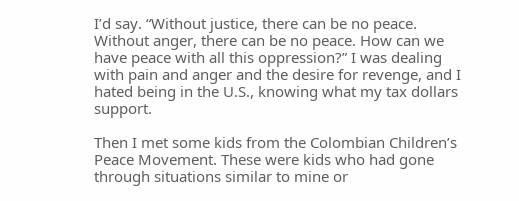I’d say. “Without justice, there can be no peace. Without anger, there can be no peace. How can we have peace with all this oppression?” I was dealing with pain and anger and the desire for revenge, and I hated being in the U.S., knowing what my tax dollars support.

Then I met some kids from the Colombian Children’s Peace Movement. These were kids who had gone through situations similar to mine or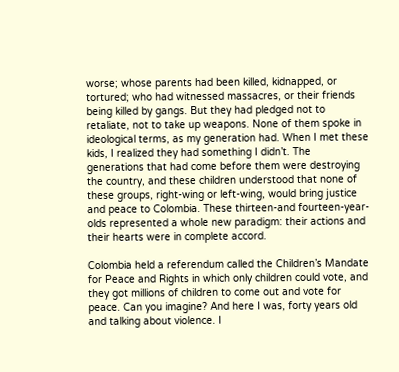worse; whose parents had been killed, kidnapped, or tortured; who had witnessed massacres, or their friends being killed by gangs. But they had pledged not to retaliate, not to take up weapons. None of them spoke in ideological terms, as my generation had. When I met these kids, I realized they had something I didn’t. The generations that had come before them were destroying the country, and these children understood that none of these groups, right-wing or left-wing, would bring justice and peace to Colombia. These thirteen-and fourteen-year-olds represented a whole new paradigm: their actions and their hearts were in complete accord.

Colombia held a referendum called the Children’s Mandate for Peace and Rights in which only children could vote, and they got millions of children to come out and vote for peace. Can you imagine? And here I was, forty years old and talking about violence. I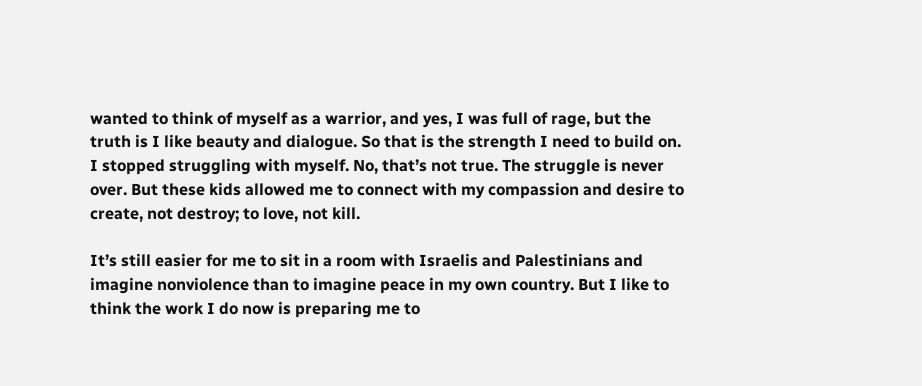wanted to think of myself as a warrior, and yes, I was full of rage, but the truth is I like beauty and dialogue. So that is the strength I need to build on. I stopped struggling with myself. No, that’s not true. The struggle is never over. But these kids allowed me to connect with my compassion and desire to create, not destroy; to love, not kill.

It’s still easier for me to sit in a room with Israelis and Palestinians and imagine nonviolence than to imagine peace in my own country. But I like to think the work I do now is preparing me to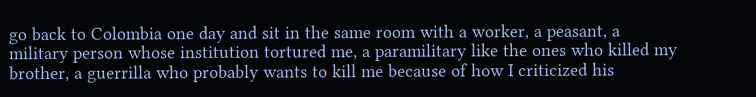go back to Colombia one day and sit in the same room with a worker, a peasant, a military person whose institution tortured me, a paramilitary like the ones who killed my brother, a guerrilla who probably wants to kill me because of how I criticized his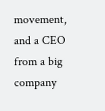movement, and a CEO from a big company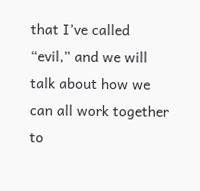that I’ve called “evil,” and we will talk about how we can all work together to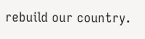rebuild our country.